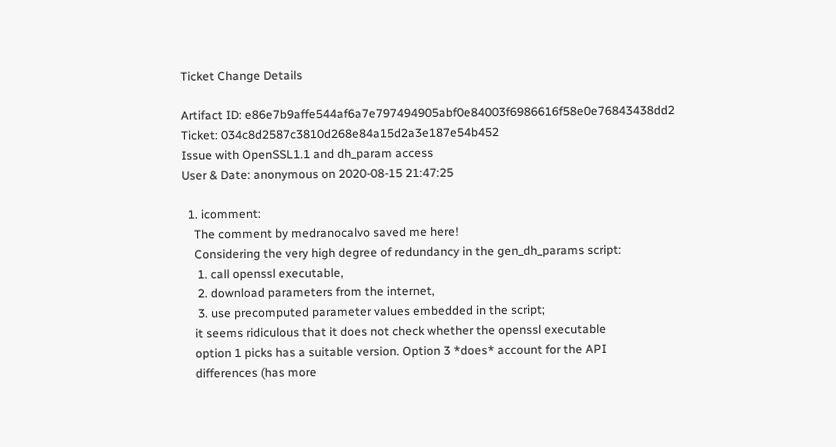Ticket Change Details

Artifact ID: e86e7b9affe544af6a7e797494905abf0e84003f6986616f58e0e76843438dd2
Ticket: 034c8d2587c3810d268e84a15d2a3e187e54b452
Issue with OpenSSL1.1 and dh_param access
User & Date: anonymous on 2020-08-15 21:47:25

  1. icomment:
    The comment by medranocalvo saved me here!
    Considering the very high degree of redundancy in the gen_dh_params script:
     1. call openssl executable,
     2. download parameters from the internet,
     3. use precomputed parameter values embedded in the script;
    it seems ridiculous that it does not check whether the openssl executable
    option 1 picks has a suitable version. Option 3 *does* account for the API
    differences (has more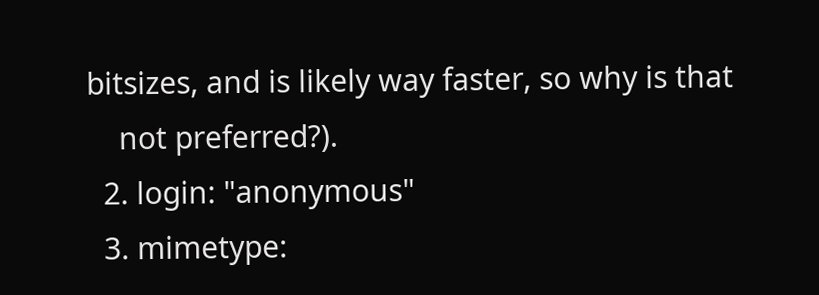bitsizes, and is likely way faster, so why is that
    not preferred?).
  2. login: "anonymous"
  3. mimetype: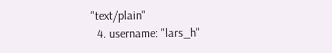"text/plain"
  4. username: "lars_h"